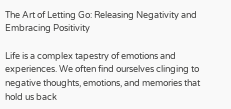The Art of Letting Go: Releasing Negativity and Embracing Positivity

Life is a complex tapestry of emotions and experiences. We often find ourselves clinging to negative thoughts, emotions, and memories that hold us back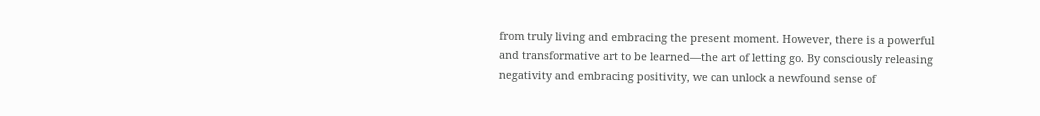from truly living and embracing the present moment. However, there is a powerful and transformative art to be learned—the art of letting go. By consciously releasing negativity and embracing positivity, we can unlock a newfound sense of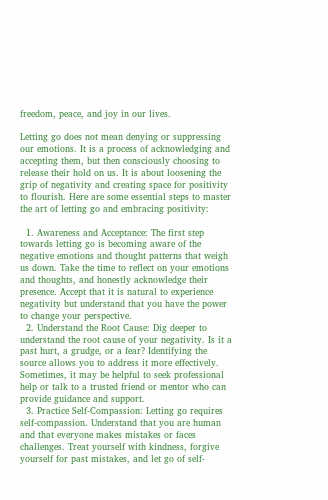freedom, peace, and joy in our lives.

Letting go does not mean denying or suppressing our emotions. It is a process of acknowledging and accepting them, but then consciously choosing to release their hold on us. It is about loosening the grip of negativity and creating space for positivity to flourish. Here are some essential steps to master the art of letting go and embracing positivity:

  1. Awareness and Acceptance: The first step towards letting go is becoming aware of the negative emotions and thought patterns that weigh us down. Take the time to reflect on your emotions and thoughts, and honestly acknowledge their presence. Accept that it is natural to experience negativity but understand that you have the power to change your perspective.
  2. Understand the Root Cause: Dig deeper to understand the root cause of your negativity. Is it a past hurt, a grudge, or a fear? Identifying the source allows you to address it more effectively. Sometimes, it may be helpful to seek professional help or talk to a trusted friend or mentor who can provide guidance and support.
  3. Practice Self-Compassion: Letting go requires self-compassion. Understand that you are human and that everyone makes mistakes or faces challenges. Treat yourself with kindness, forgive yourself for past mistakes, and let go of self-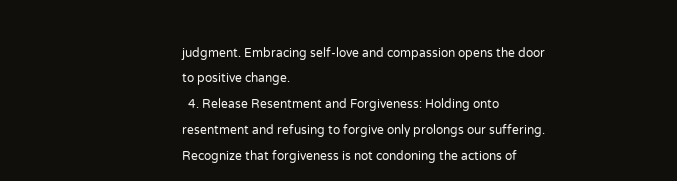judgment. Embracing self-love and compassion opens the door to positive change.
  4. Release Resentment and Forgiveness: Holding onto resentment and refusing to forgive only prolongs our suffering. Recognize that forgiveness is not condoning the actions of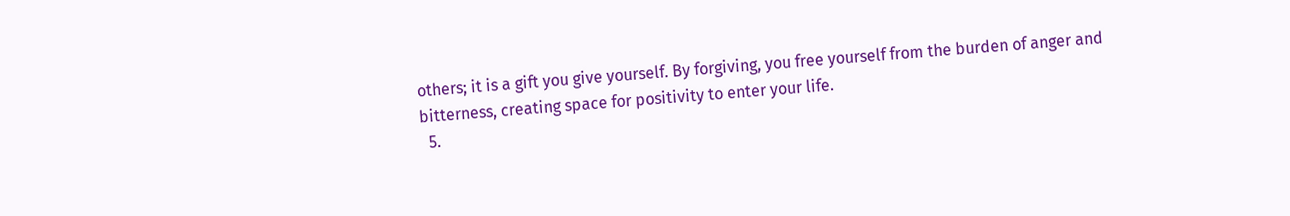others; it is a gift you give yourself. By forgiving, you free yourself from the burden of anger and bitterness, creating space for positivity to enter your life.
  5.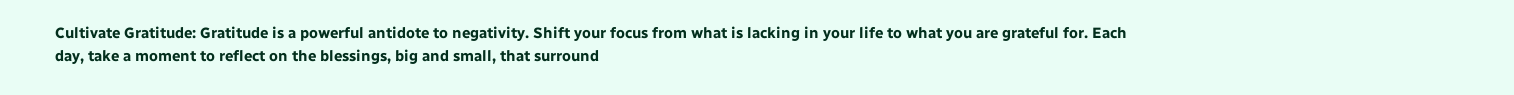Cultivate Gratitude: Gratitude is a powerful antidote to negativity. Shift your focus from what is lacking in your life to what you are grateful for. Each day, take a moment to reflect on the blessings, big and small, that surround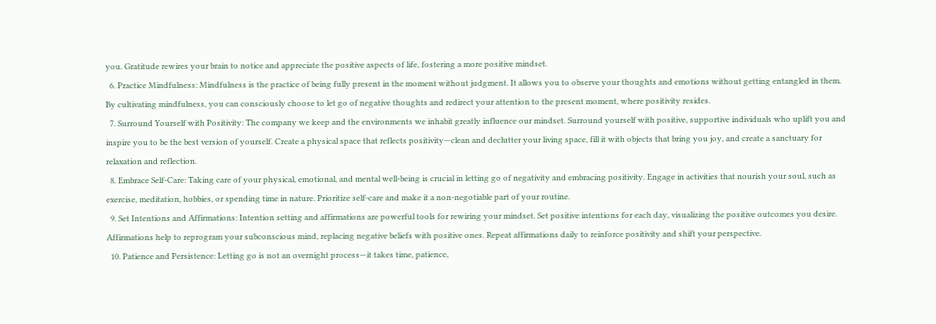you. Gratitude rewires your brain to notice and appreciate the positive aspects of life, fostering a more positive mindset.
  6. Practice Mindfulness: Mindfulness is the practice of being fully present in the moment without judgment. It allows you to observe your thoughts and emotions without getting entangled in them. By cultivating mindfulness, you can consciously choose to let go of negative thoughts and redirect your attention to the present moment, where positivity resides.
  7. Surround Yourself with Positivity: The company we keep and the environments we inhabit greatly influence our mindset. Surround yourself with positive, supportive individuals who uplift you and inspire you to be the best version of yourself. Create a physical space that reflects positivity—clean and declutter your living space, fill it with objects that bring you joy, and create a sanctuary for relaxation and reflection.
  8. Embrace Self-Care: Taking care of your physical, emotional, and mental well-being is crucial in letting go of negativity and embracing positivity. Engage in activities that nourish your soul, such as exercise, meditation, hobbies, or spending time in nature. Prioritize self-care and make it a non-negotiable part of your routine.
  9. Set Intentions and Affirmations: Intention setting and affirmations are powerful tools for rewiring your mindset. Set positive intentions for each day, visualizing the positive outcomes you desire. Affirmations help to reprogram your subconscious mind, replacing negative beliefs with positive ones. Repeat affirmations daily to reinforce positivity and shift your perspective.
  10. Patience and Persistence: Letting go is not an overnight process—it takes time, patience,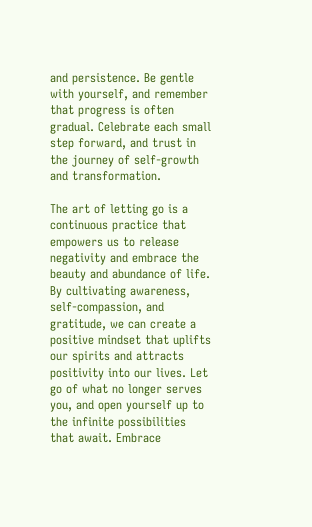and persistence. Be gentle with yourself, and remember that progress is often gradual. Celebrate each small step forward, and trust in the journey of self-growth and transformation.

The art of letting go is a continuous practice that empowers us to release negativity and embrace the beauty and abundance of life. By cultivating awareness, self-compassion, and gratitude, we can create a positive mindset that uplifts our spirits and attracts positivity into our lives. Let go of what no longer serves you, and open yourself up to the infinite possibilities that await. Embrace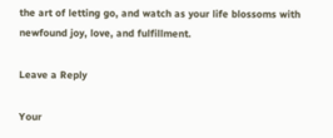the art of letting go, and watch as your life blossoms with newfound joy, love, and fulfillment.

Leave a Reply

Your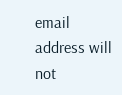email address will not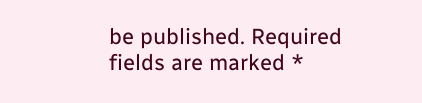be published. Required fields are marked *